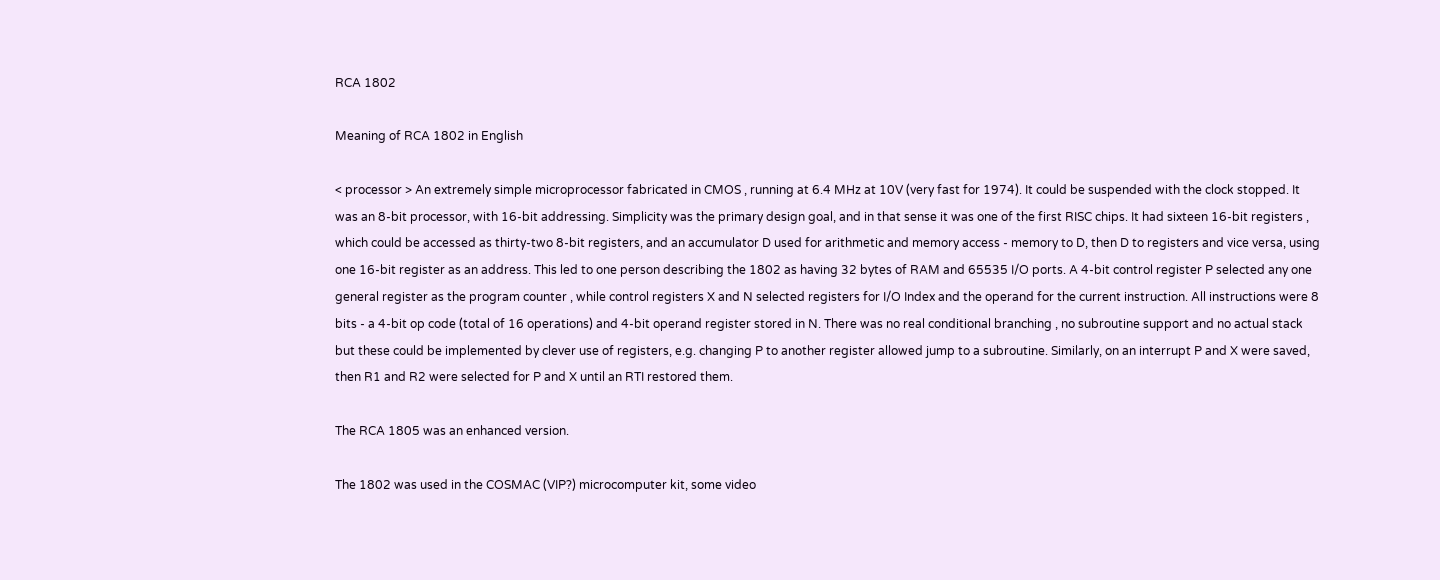RCA 1802

Meaning of RCA 1802 in English

< processor > An extremely simple microprocessor fabricated in CMOS , running at 6.4 MHz at 10V (very fast for 1974). It could be suspended with the clock stopped. It was an 8-bit processor, with 16-bit addressing. Simplicity was the primary design goal, and in that sense it was one of the first RISC chips. It had sixteen 16-bit registers , which could be accessed as thirty-two 8-bit registers, and an accumulator D used for arithmetic and memory access - memory to D, then D to registers and vice versa, using one 16-bit register as an address. This led to one person describing the 1802 as having 32 bytes of RAM and 65535 I/O ports. A 4-bit control register P selected any one general register as the program counter , while control registers X and N selected registers for I/O Index and the operand for the current instruction. All instructions were 8 bits - a 4-bit op code (total of 16 operations) and 4-bit operand register stored in N. There was no real conditional branching , no subroutine support and no actual stack but these could be implemented by clever use of registers, e.g. changing P to another register allowed jump to a subroutine. Similarly, on an interrupt P and X were saved, then R1 and R2 were selected for P and X until an RTI restored them.

The RCA 1805 was an enhanced version.

The 1802 was used in the COSMAC (VIP?) microcomputer kit, some video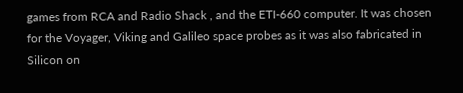games from RCA and Radio Shack , and the ETI-660 computer. It was chosen for the Voyager, Viking and Galileo space probes as it was also fabricated in Silicon on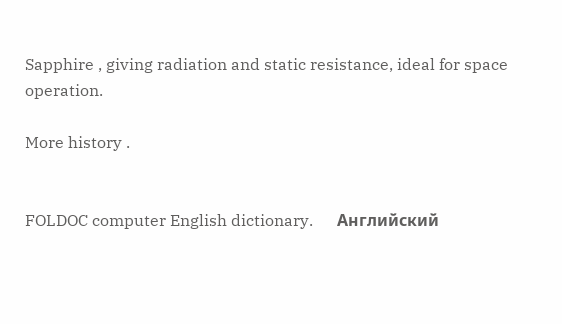Sapphire , giving radiation and static resistance, ideal for space operation.

More history .


FOLDOC computer English dictionary.      Английский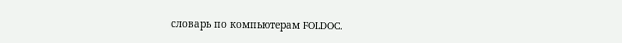словарь по компьютерам FOLDOC.